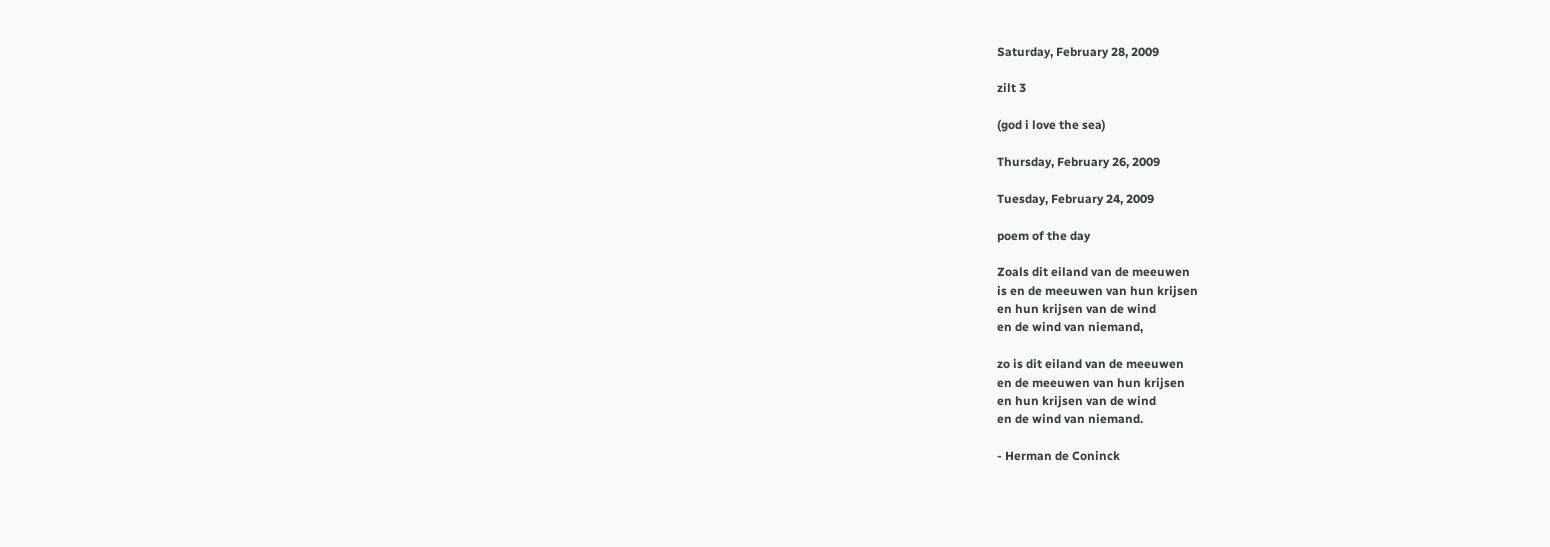Saturday, February 28, 2009

zilt 3

(god i love the sea)

Thursday, February 26, 2009

Tuesday, February 24, 2009

poem of the day

Zoals dit eiland van de meeuwen
is en de meeuwen van hun krijsen
en hun krijsen van de wind
en de wind van niemand,

zo is dit eiland van de meeuwen
en de meeuwen van hun krijsen
en hun krijsen van de wind
en de wind van niemand.

- Herman de Coninck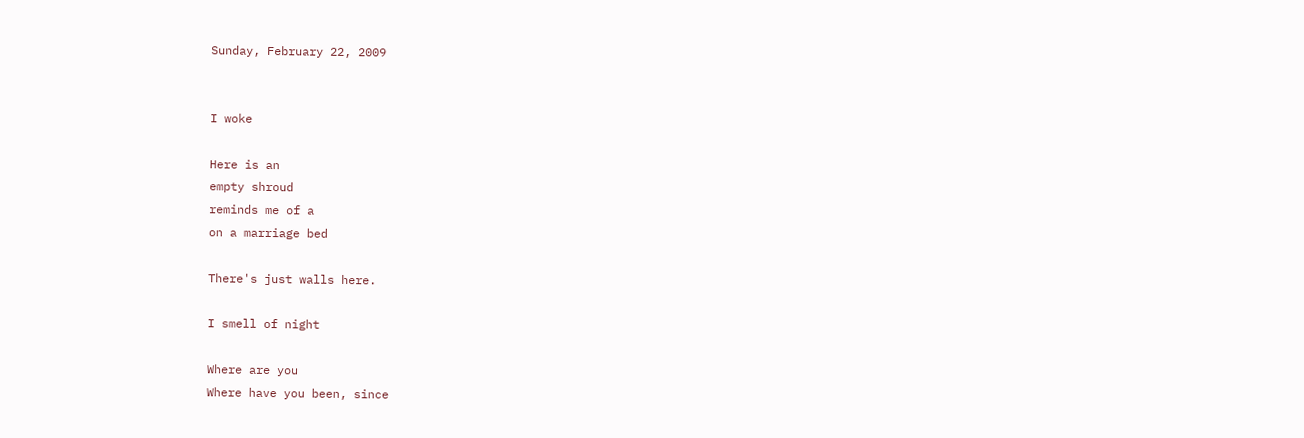Sunday, February 22, 2009


I woke

Here is an
empty shroud
reminds me of a
on a marriage bed

There's just walls here.

I smell of night

Where are you
Where have you been, since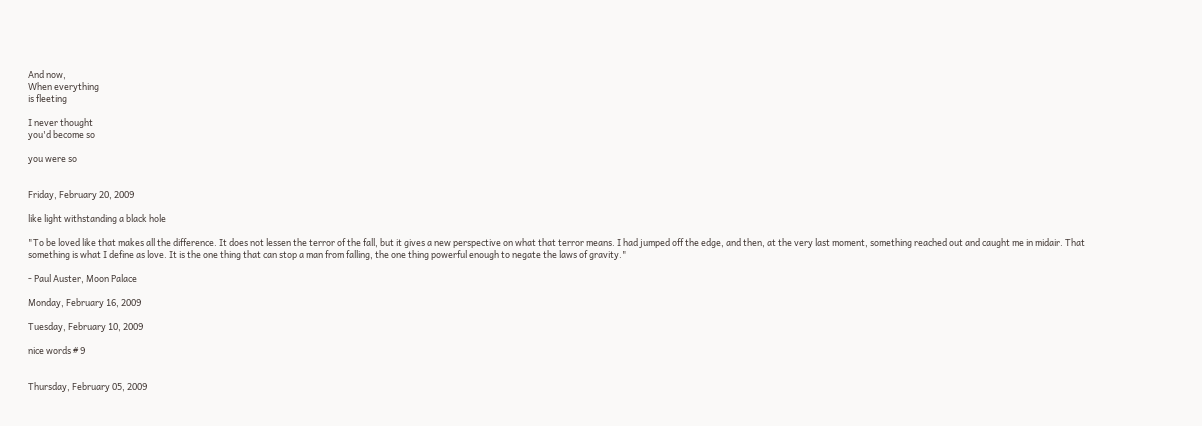And now,
When everything
is fleeting

I never thought
you'd become so

you were so


Friday, February 20, 2009

like light withstanding a black hole

"To be loved like that makes all the difference. It does not lessen the terror of the fall, but it gives a new perspective on what that terror means. I had jumped off the edge, and then, at the very last moment, something reached out and caught me in midair. That something is what I define as love. It is the one thing that can stop a man from falling, the one thing powerful enough to negate the laws of gravity."

- Paul Auster, Moon Palace

Monday, February 16, 2009

Tuesday, February 10, 2009

nice words # 9


Thursday, February 05, 2009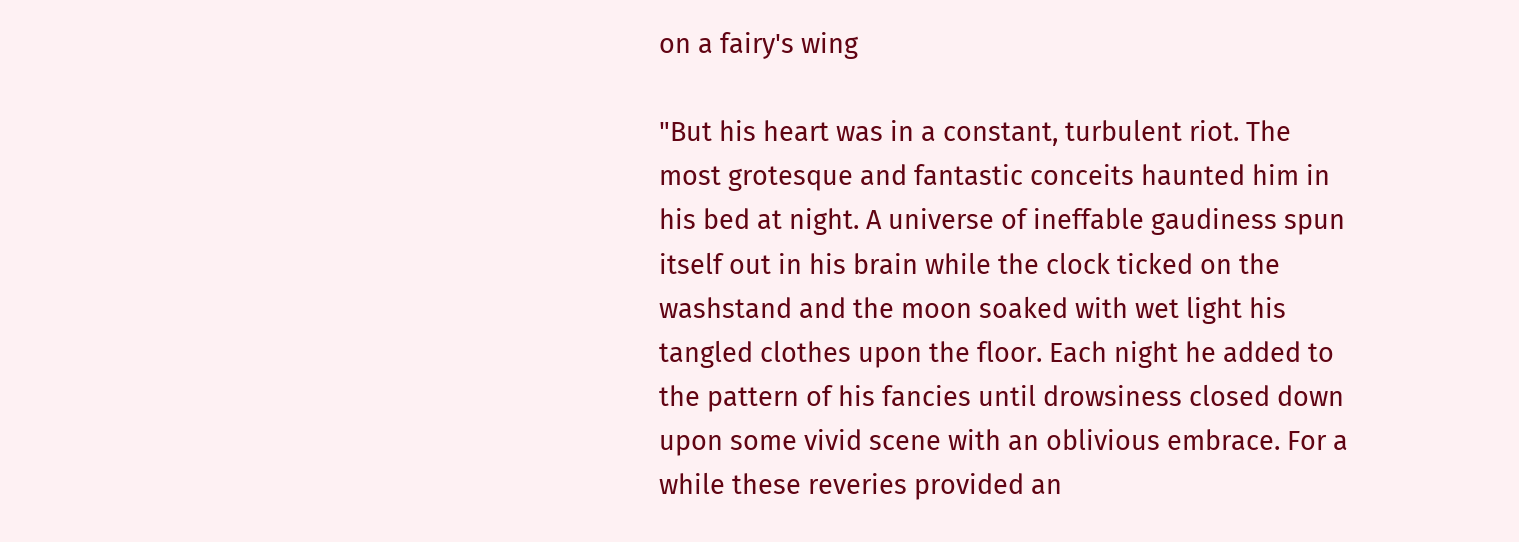on a fairy's wing

"But his heart was in a constant, turbulent riot. The most grotesque and fantastic conceits haunted him in his bed at night. A universe of ineffable gaudiness spun itself out in his brain while the clock ticked on the washstand and the moon soaked with wet light his tangled clothes upon the floor. Each night he added to the pattern of his fancies until drowsiness closed down upon some vivid scene with an oblivious embrace. For a while these reveries provided an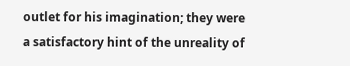outlet for his imagination; they were a satisfactory hint of the unreality of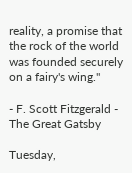reality, a promise that the rock of the world was founded securely on a fairy's wing."

- F. Scott Fitzgerald - The Great Gatsby

Tuesday,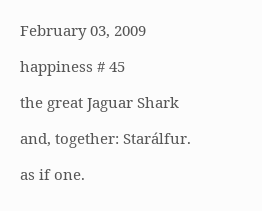February 03, 2009

happiness # 45

the great Jaguar Shark

and, together: Starálfur.

as if one.